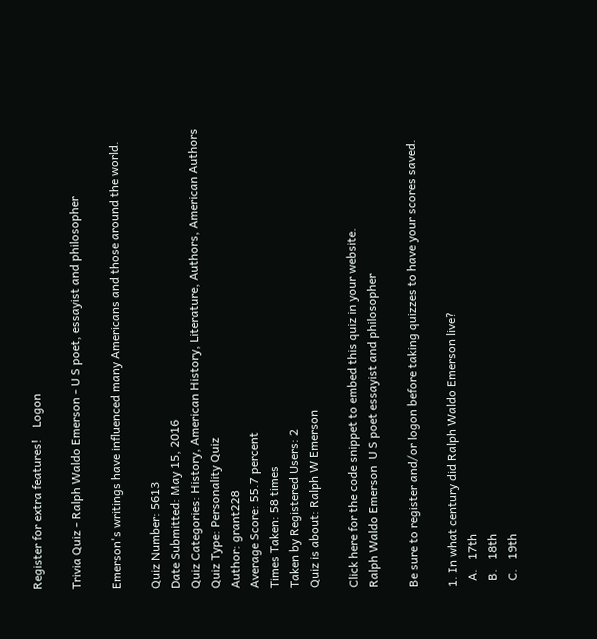Register for extra features!    Logon

Trivia Quiz - Ralph Waldo Emerson - U S poet, essayist and philosopher

Emerson's writings have influenced many Americans and those around the world.

Quiz Number: 5613
Date Submitted: May 15, 2016
Quiz Categories: History, American History, Literature, Authors, American Authors
Quiz Type: Personality Quiz
Author: grant228
Average Score: 55.7 percent
Times Taken: 58 times
Taken by Registered Users: 2
Quiz is about: Ralph W Emerson

Click here for the code snippet to embed this quiz in your website.
Ralph Waldo Emerson  U S poet essayist and philosopher

Be sure to register and/or logon before taking quizzes to have your scores saved.

1. In what century did Ralph Waldo Emerson live?
  A.   17th
  B.   18th
  C.   19th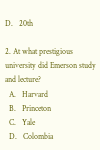D.   20th

2. At what prestigious university did Emerson study and lecture?
  A.   Harvard
  B.   Princeton
  C.   Yale
  D.   Colombia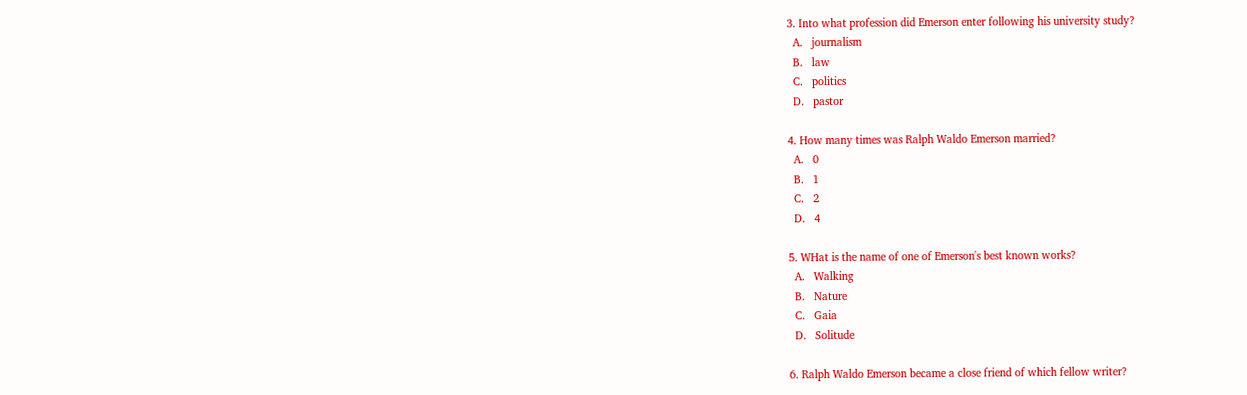3. Into what profession did Emerson enter following his university study?
  A.   journalism
  B.   law
  C.   politics
  D.   pastor

4. How many times was Ralph Waldo Emerson married?
  A.   0
  B.   1
  C.   2
  D.   4

5. WHat is the name of one of Emerson's best known works?
  A.   Walking
  B.   Nature
  C.   Gaia
  D.   Solitude

6. Ralph Waldo Emerson became a close friend of which fellow writer?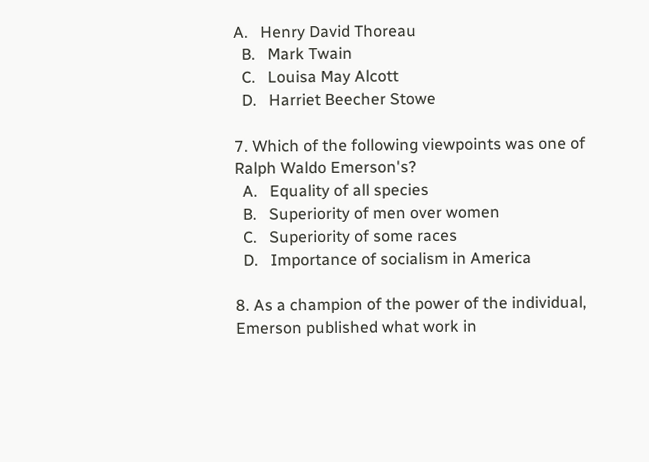A.   Henry David Thoreau
  B.   Mark Twain
  C.   Louisa May Alcott
  D.   Harriet Beecher Stowe

7. Which of the following viewpoints was one of Ralph Waldo Emerson's?
  A.   Equality of all species
  B.   Superiority of men over women
  C.   Superiority of some races
  D.   Importance of socialism in America

8. As a champion of the power of the individual, Emerson published what work in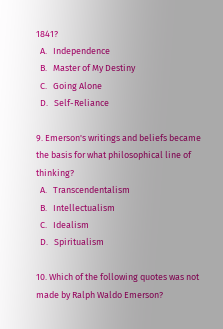1841?
  A.   Independence
  B.   Master of My Destiny
  C.   Going Alone
  D.   Self-Reliance

9. Emerson's writings and beliefs became the basis for what philosophical line of thinking?
  A.   Transcendentalism
  B.   Intellectualism
  C.   Idealism
  D.   Spiritualism

10. Which of the following quotes was not made by Ralph Waldo Emerson?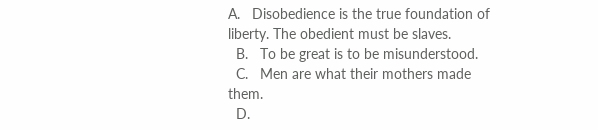A.   Disobedience is the true foundation of liberty. The obedient must be slaves.
  B.   To be great is to be misunderstood.
  C.   Men are what their mothers made them.
  D.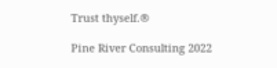Trust thyself.®

Pine River Consulting 2022